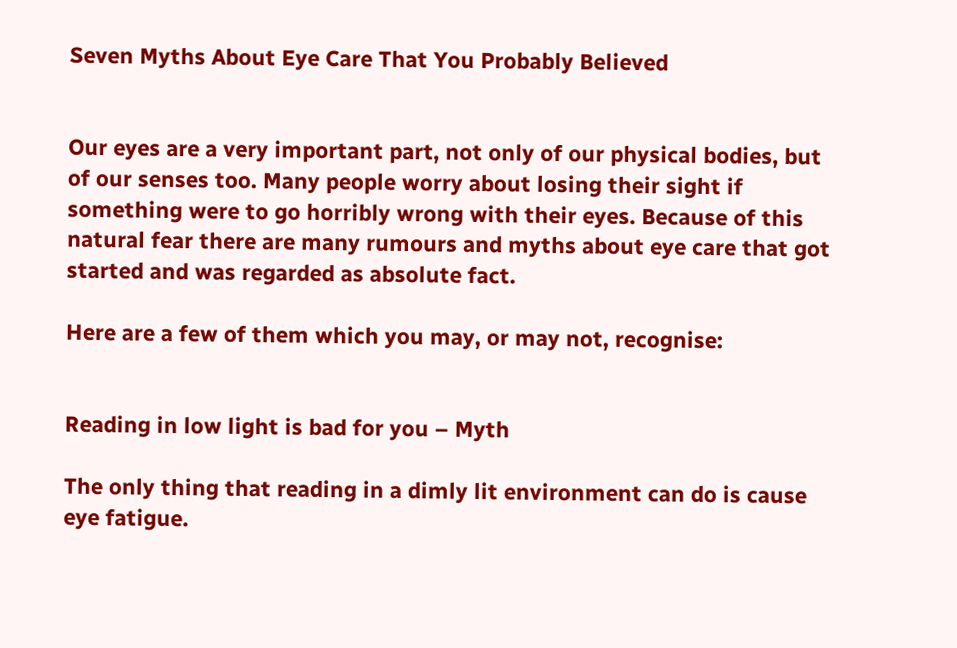Seven Myths About Eye Care That You Probably Believed


Our eyes are a very important part, not only of our physical bodies, but of our senses too. Many people worry about losing their sight if something were to go horribly wrong with their eyes. Because of this natural fear there are many rumours and myths about eye care that got started and was regarded as absolute fact.

Here are a few of them which you may, or may not, recognise:


Reading in low light is bad for you – Myth

The only thing that reading in a dimly lit environment can do is cause eye fatigue.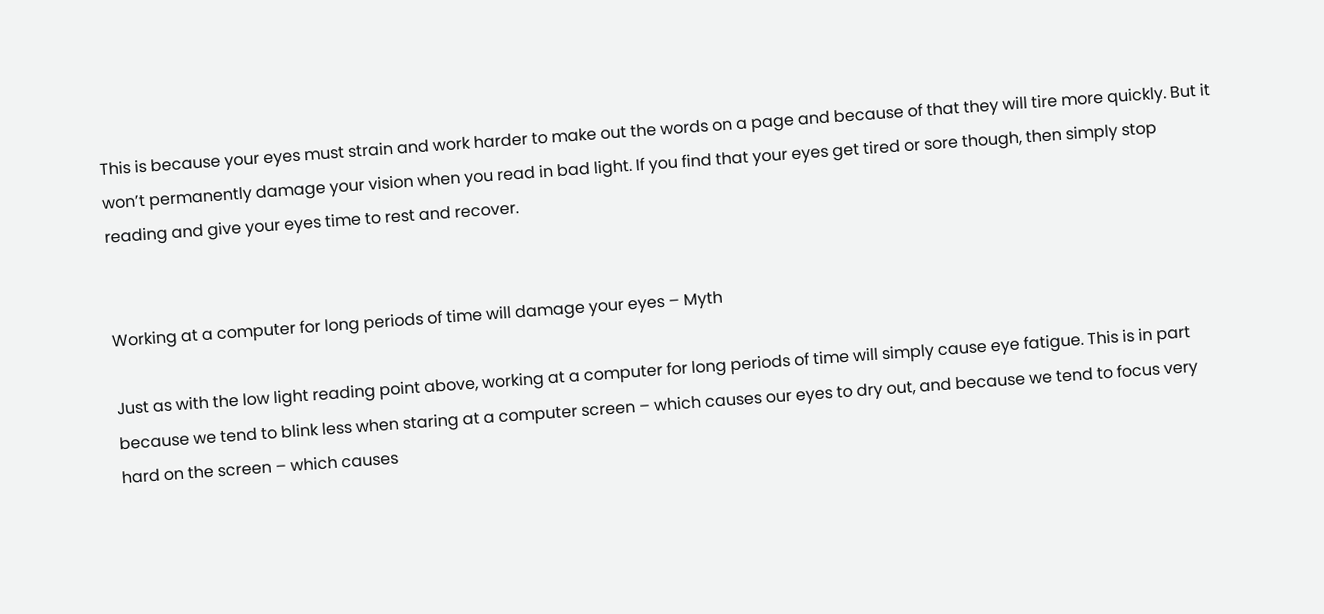This is because your eyes must strain and work harder to make out the words on a page and because of that they will tire more quickly. But it won’t permanently damage your vision when you read in bad light. If you find that your eyes get tired or sore though, then simply stop reading and give your eyes time to rest and recover.


Working at a computer for long periods of time will damage your eyes – Myth

Just as with the low light reading point above, working at a computer for long periods of time will simply cause eye fatigue. This is in part because we tend to blink less when staring at a computer screen – which causes our eyes to dry out, and because we tend to focus very hard on the screen – which causes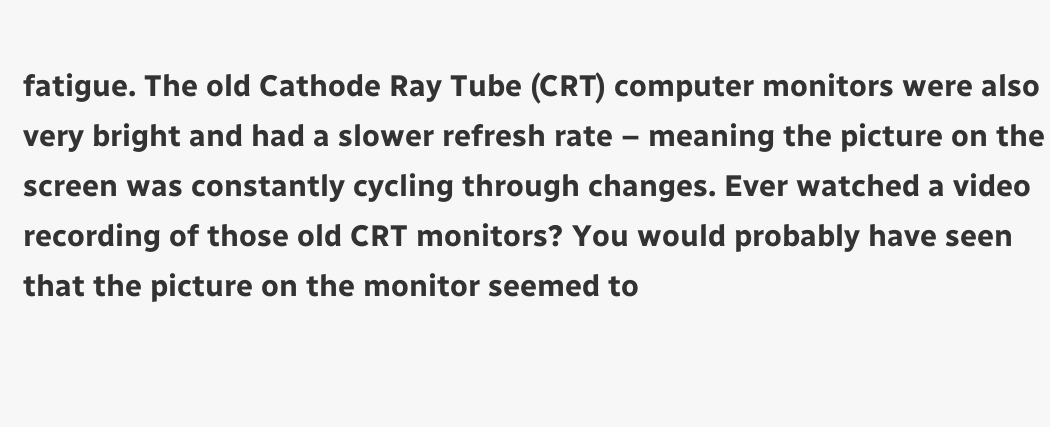fatigue. The old Cathode Ray Tube (CRT) computer monitors were also very bright and had a slower refresh rate – meaning the picture on the screen was constantly cycling through changes. Ever watched a video recording of those old CRT monitors? You would probably have seen that the picture on the monitor seemed to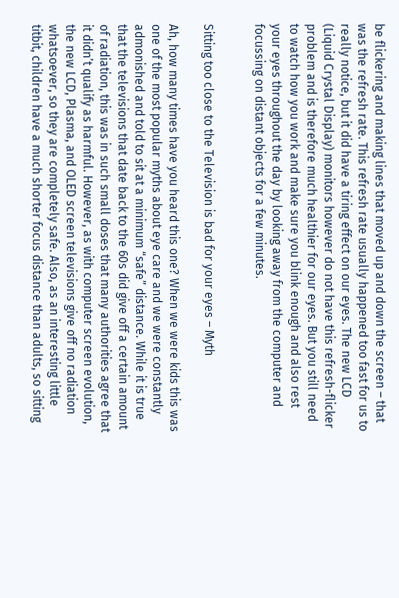be flickering and making lines that moved up and down the screen – that was the refresh rate. This refresh rate usually happened too fast for us to really notice, but it did have a tiring effect on our eyes. The new LCD (Liquid Crystal Display) monitors however do not have this refresh-flicker problem and is therefore much healthier for our eyes. But you still need to watch how you work and make sure you blink enough and also rest your eyes throughout the day by looking away from the computer and focussing on distant objects for a few minutes.


Sitting too close to the Television is bad for your eyes – Myth

Ah, how many times have you heard this one? When we were kids this was one of the most popular myths about eye care and we were constantly admonished and told to sit at a minimum “safe” distance. While it is true that the televisions that date back to the 60s did give off a certain amount of radiation, this was in such small doses that many authorities agree that it didn’t qualify as harmful. However, as with computer screen evolution, the new LCD, Plasma, and OLED screen televisions give off no radiation whatsoever, so they are completely safe. Also, as an interesting little titbit, children have a much shorter focus distance than adults, so sitting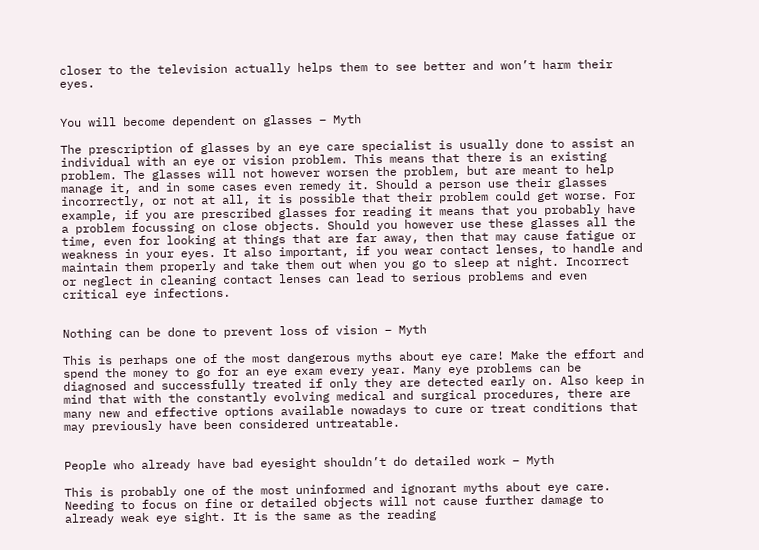closer to the television actually helps them to see better and won’t harm their eyes.


You will become dependent on glasses – Myth

The prescription of glasses by an eye care specialist is usually done to assist an individual with an eye or vision problem. This means that there is an existing problem. The glasses will not however worsen the problem, but are meant to help manage it, and in some cases even remedy it. Should a person use their glasses incorrectly, or not at all, it is possible that their problem could get worse. For example, if you are prescribed glasses for reading it means that you probably have a problem focussing on close objects. Should you however use these glasses all the time, even for looking at things that are far away, then that may cause fatigue or weakness in your eyes. It also important, if you wear contact lenses, to handle and maintain them properly and take them out when you go to sleep at night. Incorrect or neglect in cleaning contact lenses can lead to serious problems and even critical eye infections.


Nothing can be done to prevent loss of vision – Myth

This is perhaps one of the most dangerous myths about eye care! Make the effort and spend the money to go for an eye exam every year. Many eye problems can be diagnosed and successfully treated if only they are detected early on. Also keep in mind that with the constantly evolving medical and surgical procedures, there are many new and effective options available nowadays to cure or treat conditions that may previously have been considered untreatable.


People who already have bad eyesight shouldn’t do detailed work – Myth

This is probably one of the most uninformed and ignorant myths about eye care. Needing to focus on fine or detailed objects will not cause further damage to already weak eye sight. It is the same as the reading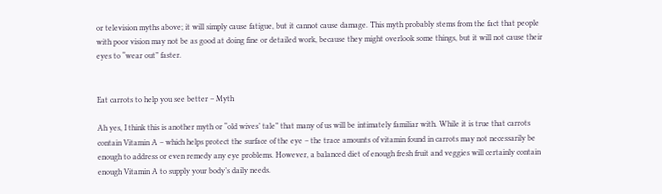or television myths above; it will simply cause fatigue, but it cannot cause damage. This myth probably stems from the fact that people with poor vision may not be as good at doing fine or detailed work, because they might overlook some things, but it will not cause their eyes to “wear out” faster.


Eat carrots to help you see better – Myth

Ah yes, I think this is another myth or “old wives’ tale” that many of us will be intimately familiar with. While it is true that carrots contain Vitamin A – which helps protect the surface of the eye – the trace amounts of vitamin found in carrots may not necessarily be enough to address or even remedy any eye problems. However, a balanced diet of enough fresh fruit and veggies will certainly contain enough Vitamin A to supply your body’s daily needs.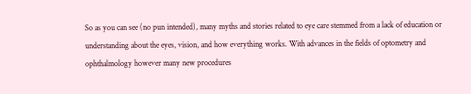So as you can see (no pun intended), many myths and stories related to eye care stemmed from a lack of education or understanding about the eyes, vision, and how everything works. With advances in the fields of optometry and ophthalmology however many new procedures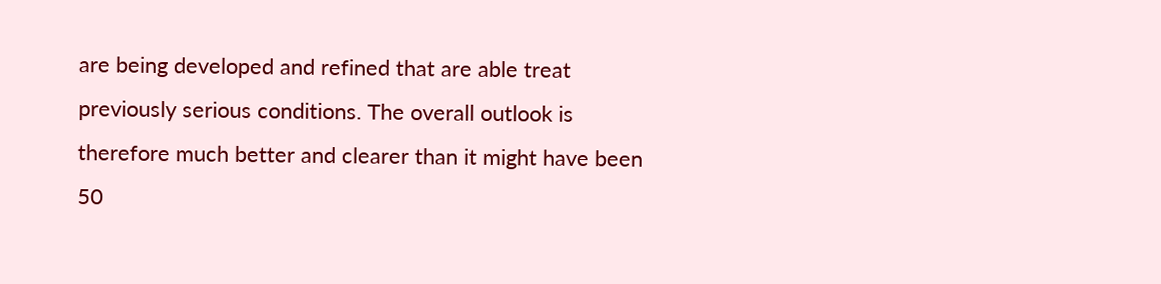are being developed and refined that are able treat previously serious conditions. The overall outlook is therefore much better and clearer than it might have been 50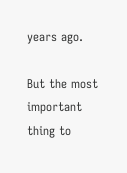years ago.

But the most important thing to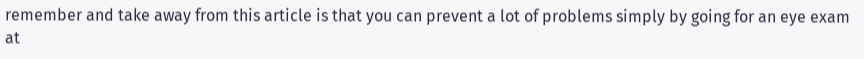remember and take away from this article is that you can prevent a lot of problems simply by going for an eye exam at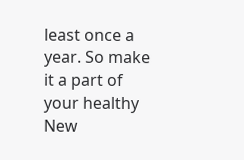least once a year. So make it a part of your healthy New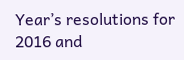Year’s resolutions for 2016 and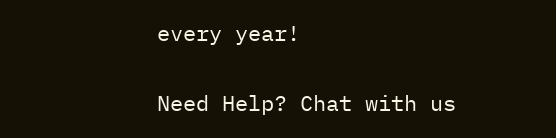every year!

Need Help? Chat with us